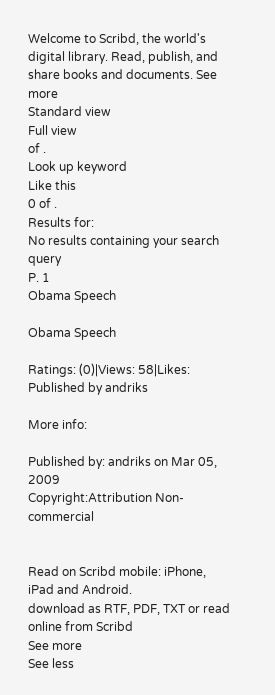Welcome to Scribd, the world's digital library. Read, publish, and share books and documents. See more
Standard view
Full view
of .
Look up keyword
Like this
0 of .
Results for:
No results containing your search query
P. 1
Obama Speech

Obama Speech

Ratings: (0)|Views: 58|Likes:
Published by andriks

More info:

Published by: andriks on Mar 05, 2009
Copyright:Attribution Non-commercial


Read on Scribd mobile: iPhone, iPad and Android.
download as RTF, PDF, TXT or read online from Scribd
See more
See less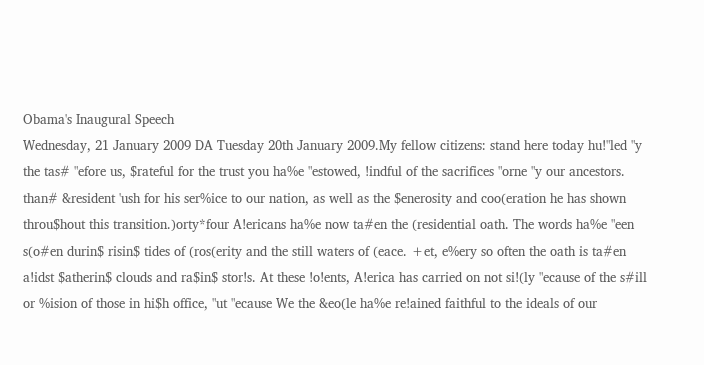Obama's Inaugural Speech
Wednesday, 21 January 2009 DA Tuesday 20th January 2009.My fellow citizens: stand here today hu!"led "y the tas# "efore us, $rateful for the trust you ha%e "estowed, !indful of the sacrifices "orne "y our ancestors. than# &resident 'ush for his ser%ice to our nation, as well as the $enerosity and coo(eration he has shown throu$hout this transition.)orty*four A!ericans ha%e now ta#en the (residential oath. The words ha%e "een s(o#en durin$ risin$ tides of (ros(erity and the still waters of (eace. +et, e%ery so often the oath is ta#en a!idst $atherin$ clouds and ra$in$ stor!s. At these !o!ents, A!erica has carried on not si!(ly "ecause of the s#ill or %ision of those in hi$h office, "ut "ecause We the &eo(le ha%e re!ained faithful to the ideals of our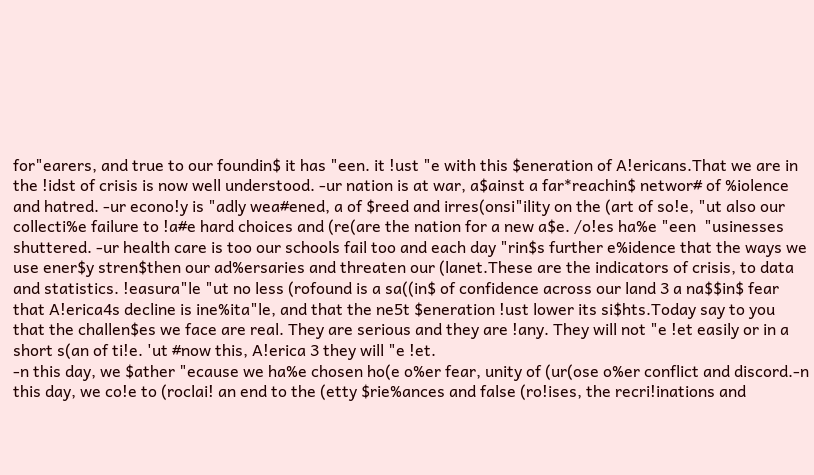for"earers, and true to our foundin$ it has "een. it !ust "e with this $eneration of A!ericans.That we are in the !idst of crisis is now well understood. -ur nation is at war, a$ainst a far*reachin$ networ# of %iolence and hatred. -ur econo!y is "adly wea#ened, a of $reed and irres(onsi"ility on the (art of so!e, "ut also our collecti%e failure to !a#e hard choices and (re(are the nation for a new a$e. /o!es ha%e "een  "usinesses shuttered. -ur health care is too our schools fail too and each day "rin$s further e%idence that the ways we use ener$y stren$then our ad%ersaries and threaten our (lanet.These are the indicators of crisis, to data and statistics. !easura"le "ut no less (rofound is a sa((in$ of confidence across our land 3 a na$$in$ fear that A!erica4s decline is ine%ita"le, and that the ne5t $eneration !ust lower its si$hts.Today say to you that the challen$es we face are real. They are serious and they are !any. They will not "e !et easily or in a short s(an of ti!e. 'ut #now this, A!erica 3 they will "e !et.
-n this day, we $ather "ecause we ha%e chosen ho(e o%er fear, unity of (ur(ose o%er conflict and discord.-n this day, we co!e to (roclai! an end to the (etty $rie%ances and false (ro!ises, the recri!inations and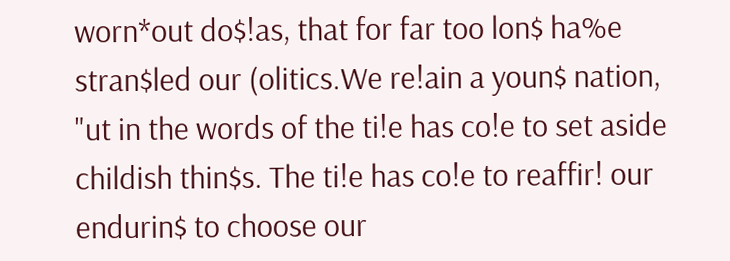worn*out do$!as, that for far too lon$ ha%e stran$led our (olitics.We re!ain a youn$ nation, "ut in the words of the ti!e has co!e to set aside childish thin$s. The ti!e has co!e to reaffir! our endurin$ to choose our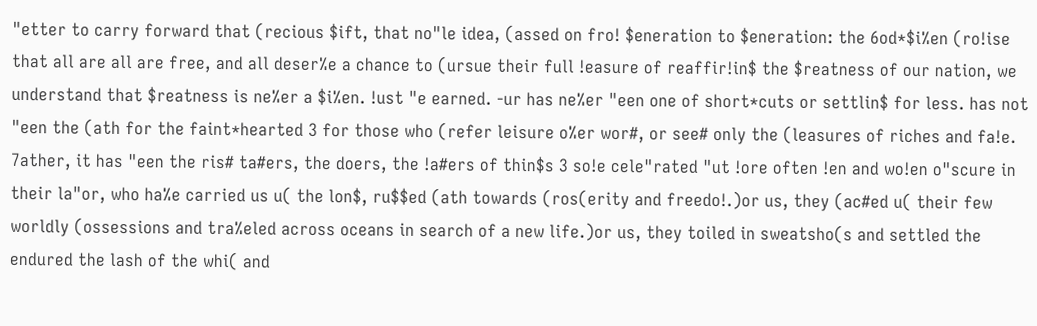"etter to carry forward that (recious $ift, that no"le idea, (assed on fro! $eneration to $eneration: the 6od*$i%en (ro!ise that all are all are free, and all deser%e a chance to (ursue their full !easure of reaffir!in$ the $reatness of our nation, we understand that $reatness is ne%er a $i%en. !ust "e earned. -ur has ne%er "een one of short*cuts or settlin$ for less. has not "een the (ath for the faint*hearted 3 for those who (refer leisure o%er wor#, or see# only the (leasures of riches and fa!e. 7ather, it has "een the ris# ta#ers, the doers, the !a#ers of thin$s 3 so!e cele"rated "ut !ore often !en and wo!en o"scure in their la"or, who ha%e carried us u( the lon$, ru$$ed (ath towards (ros(erity and freedo!.)or us, they (ac#ed u( their few worldly (ossessions and tra%eled across oceans in search of a new life.)or us, they toiled in sweatsho(s and settled the endured the lash of the whi( and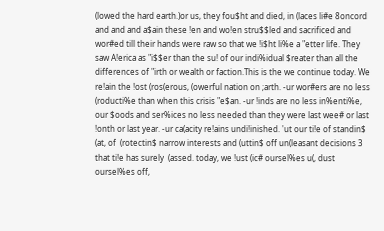(lowed the hard earth.)or us, they fou$ht and died, in (laces li#e 8oncord and and and a$ain these !en and wo!en stru$$led and sacrificed and wor#ed till their hands were raw so that we !i$ht li%e a "etter life. They saw A!erica as "i$$er than the su! of our indi%idual $reater than all the differences of "irth or wealth or faction.This is the we continue today. We re!ain the !ost (ros(erous, (owerful nation on ;arth. -ur wor#ers are no less (roducti%e than when this crisis "e$an. -ur !inds are no less in%enti%e, our $oods and ser%ices no less needed than they were last wee# or last !onth or last year. -ur ca(acity re!ains undi!inished. 'ut our ti!e of standin$ (at, of  (rotectin$ narrow interests and (uttin$ off un(leasant decisions 3 that ti!e has surely  (assed. today, we !ust (ic# oursel%es u(, dust oursel%es off,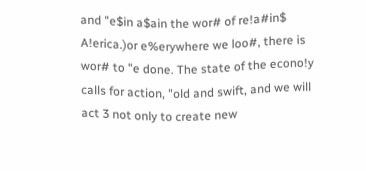and "e$in a$ain the wor# of re!a#in$ A!erica.)or e%erywhere we loo#, there is wor# to "e done. The state of the econo!y calls for action, "old and swift, and we will act 3 not only to create new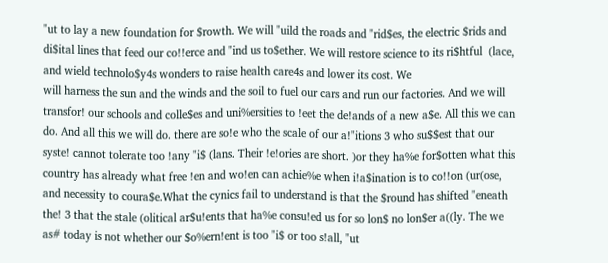"ut to lay a new foundation for $rowth. We will "uild the roads and "rid$es, the electric $rids and di$ital lines that feed our co!!erce and "ind us to$ether. We will restore science to its ri$htful  (lace, and wield technolo$y4s wonders to raise health care4s and lower its cost. We
will harness the sun and the winds and the soil to fuel our cars and run our factories. And we will transfor! our schools and colle$es and uni%ersities to !eet the de!ands of a new a$e. All this we can do. And all this we will do. there are so!e who the scale of our a!"itions 3 who su$$est that our syste! cannot tolerate too !any "i$ (lans. Their !e!ories are short. )or they ha%e for$otten what this country has already what free !en and wo!en can achie%e when i!a$ination is to co!!on (ur(ose, and necessity to coura$e.What the cynics fail to understand is that the $round has shifted "eneath the! 3 that the stale (olitical ar$u!ents that ha%e consu!ed us for so lon$ no lon$er a((ly. The we as# today is not whether our $o%ern!ent is too "i$ or too s!all, "ut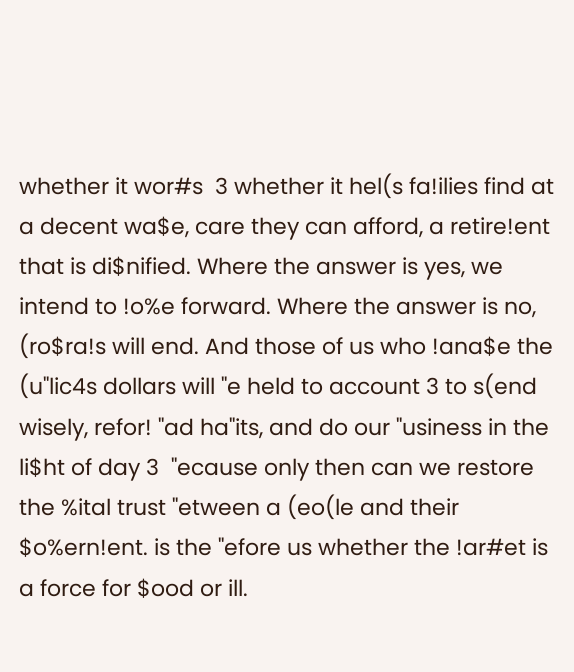whether it wor#s  3 whether it hel(s fa!ilies find at a decent wa$e, care they can afford, a retire!ent that is di$nified. Where the answer is yes, we intend to !o%e forward. Where the answer is no, (ro$ra!s will end. And those of us who !ana$e the (u"lic4s dollars will "e held to account 3 to s(end wisely, refor! "ad ha"its, and do our "usiness in the li$ht of day 3  "ecause only then can we restore the %ital trust "etween a (eo(le and their $o%ern!ent. is the "efore us whether the !ar#et is a force for $ood or ill.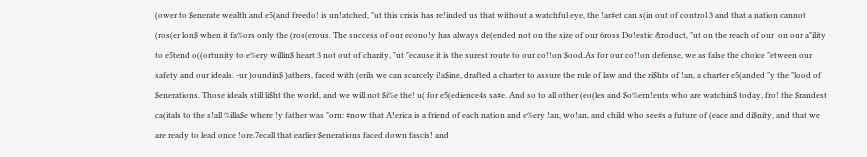(ower to $enerate wealth and e5(and freedo! is un!atched, "ut this crisis has re!inded us that without a watchful eye, the !ar#et can s(in out of control 3 and that a nation cannot  (ros(er lon$ when it fa%ors only the (ros(erous. The success of our econo!y has always de(ended not on the size of our 6ross Do!estic &roduct, "ut on the reach of our  on our a"ility to e5tend o((ortunity to e%ery willin$ heart 3 not out of charity, "ut "ecause it is the surest route to our co!!on $ood.As for our co!!on defense, we as false the choice "etween our safety and our ideals. -ur )oundin$ )athers, faced with (erils we can scarcely i!a$ine, drafted a charter to assure the rule of law and the ri$hts of !an, a charter e5(anded "y the "lood of $enerations. Those ideals still li$ht the world, and we will not $i%e the! u( for e5(edience4s sa#e. And so to all other (eo(les and $o%ern!ents who are watchin$ today, fro! the $randest ca(itals to the s!all %illa$e where !y father was "orn: #now that A!erica is a friend of each nation and e%ery !an, wo!an, and child who see#s a future of (eace and di$nity, and that we are ready to lead once !ore.7ecall that earlier $enerations faced down fascis! and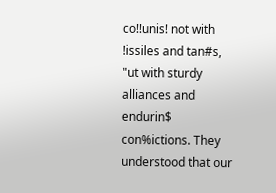co!!unis! not with !issiles and tan#s, "ut with sturdy alliances and endurin$ con%ictions. They understood that our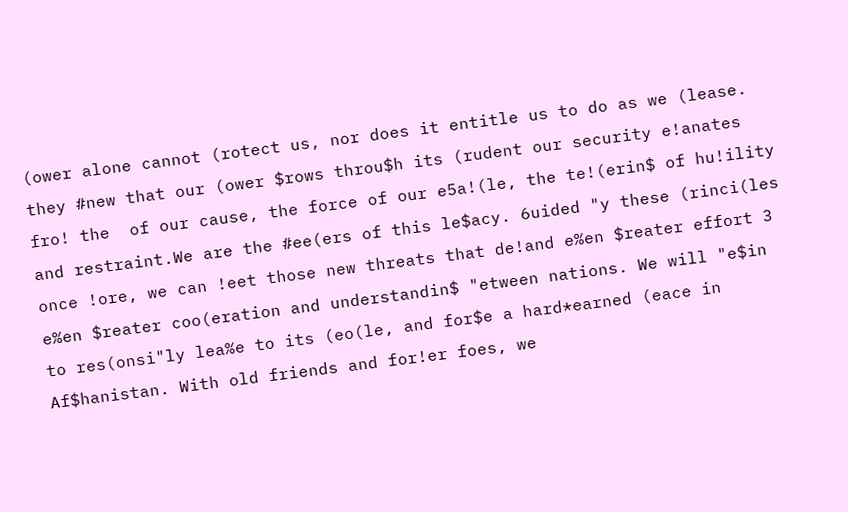(ower alone cannot (rotect us, nor does it entitle us to do as we (lease. they #new that our (ower $rows throu$h its (rudent our security e!anates fro! the  of our cause, the force of our e5a!(le, the te!(erin$ of hu!ility and restraint.We are the #ee(ers of this le$acy. 6uided "y these (rinci(les once !ore, we can !eet those new threats that de!and e%en $reater effort 3 e%en $reater coo(eration and understandin$ "etween nations. We will "e$in to res(onsi"ly lea%e to its (eo(le, and for$e a hard*earned (eace in Af$hanistan. With old friends and for!er foes, we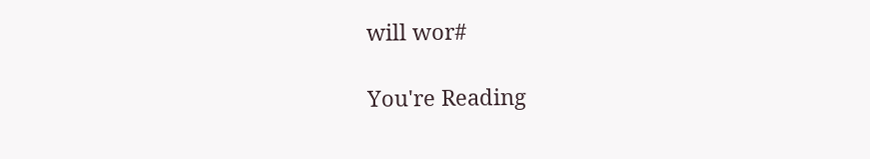will wor#

You're Reading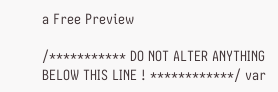a Free Preview

/*********** DO NOT ALTER ANYTHING BELOW THIS LINE ! ************/ var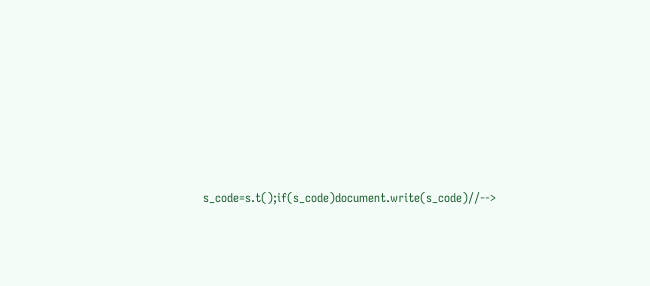s_code=s.t();if(s_code)document.write(s_code)//-->